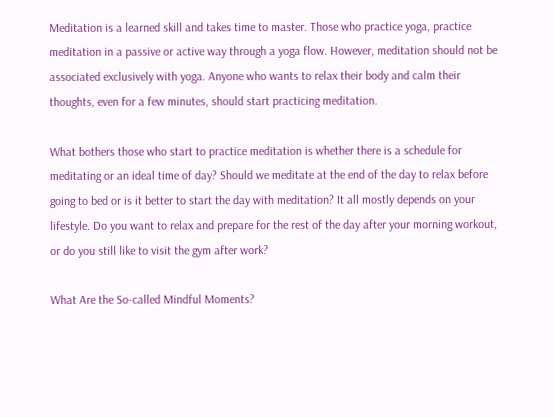Meditation is a learned skill and takes time to master. Those who practice yoga, practice meditation in a passive or active way through a yoga flow. However, meditation should not be associated exclusively with yoga. Anyone who wants to relax their body and calm their thoughts, even for a few minutes, should start practicing meditation.

What bothers those who start to practice meditation is whether there is a schedule for meditating or an ideal time of day? Should we meditate at the end of the day to relax before going to bed or is it better to start the day with meditation? It all mostly depends on your lifestyle. Do you want to relax and prepare for the rest of the day after your morning workout, or do you still like to visit the gym after work?

What Are the So-called Mindful Moments?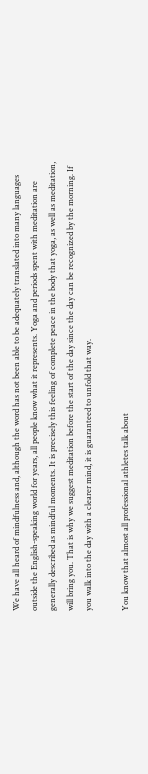We have all heard of mindfulness and, although the word has not been able to be adequately translated into many languages outside the English-speaking world for years, all people know what it represents. Yoga and periods spent with meditation are generally described as mindful moments. It is precisely this feeling of complete peace in the body that yoga, as well as meditation, will bring you. That is why we suggest meditation before the start of the day since the day can be recognized by the morning. If you walk into the day with a clearer mind, it is guaranteed to unfold that way.

You know that almost all professional athletes talk about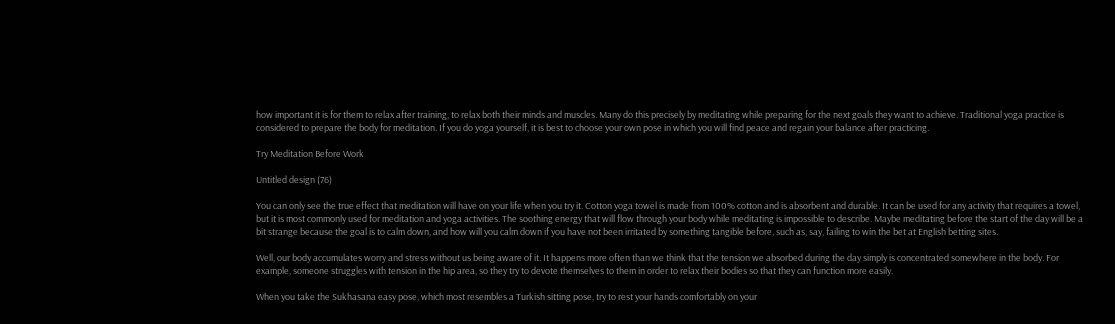how important it is for them to relax after training, to relax both their minds and muscles. Many do this precisely by meditating while preparing for the next goals they want to achieve. Traditional yoga practice is considered to prepare the body for meditation. If you do yoga yourself, it is best to choose your own pose in which you will find peace and regain your balance after practicing.

Try Meditation Before Work

Untitled design (76)

You can only see the true effect that meditation will have on your life when you try it. Cotton yoga towel is made from 100% cotton and is absorbent and durable. It can be used for any activity that requires a towel, but it is most commonly used for meditation and yoga activities. The soothing energy that will flow through your body while meditating is impossible to describe. Maybe meditating before the start of the day will be a bit strange because the goal is to calm down, and how will you calm down if you have not been irritated by something tangible before, such as, say, failing to win the bet at English betting sites.

Well, our body accumulates worry and stress without us being aware of it. It happens more often than we think that the tension we absorbed during the day simply is concentrated somewhere in the body. For example, someone struggles with tension in the hip area, so they try to devote themselves to them in order to relax their bodies so that they can function more easily.

When you take the Sukhasana easy pose, which most resembles a Turkish sitting pose, try to rest your hands comfortably on your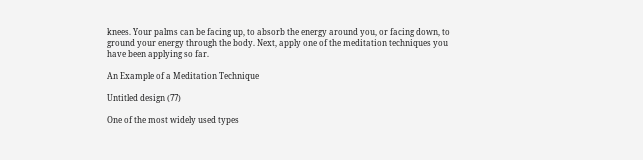knees. Your palms can be facing up, to absorb the energy around you, or facing down, to ground your energy through the body. Next, apply one of the meditation techniques you have been applying so far.

An Example of a Meditation Technique

Untitled design (77)

One of the most widely used types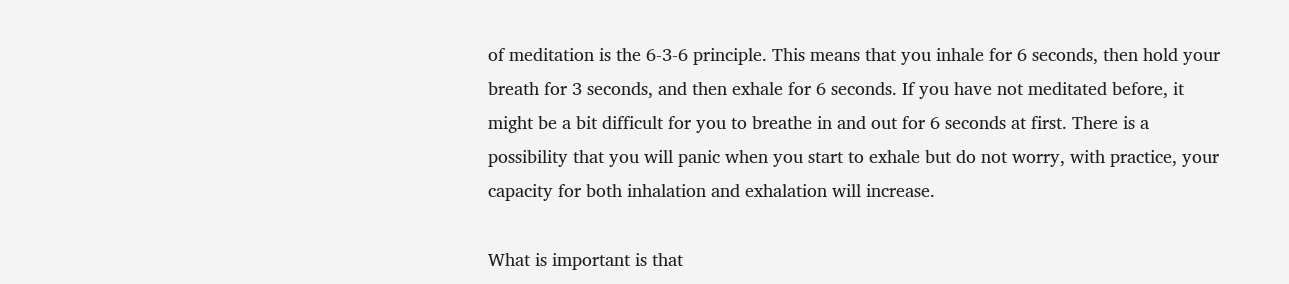of meditation is the 6-3-6 principle. This means that you inhale for 6 seconds, then hold your breath for 3 seconds, and then exhale for 6 seconds. If you have not meditated before, it might be a bit difficult for you to breathe in and out for 6 seconds at first. There is a possibility that you will panic when you start to exhale but do not worry, with practice, your capacity for both inhalation and exhalation will increase.

What is important is that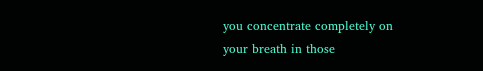you concentrate completely on your breath in those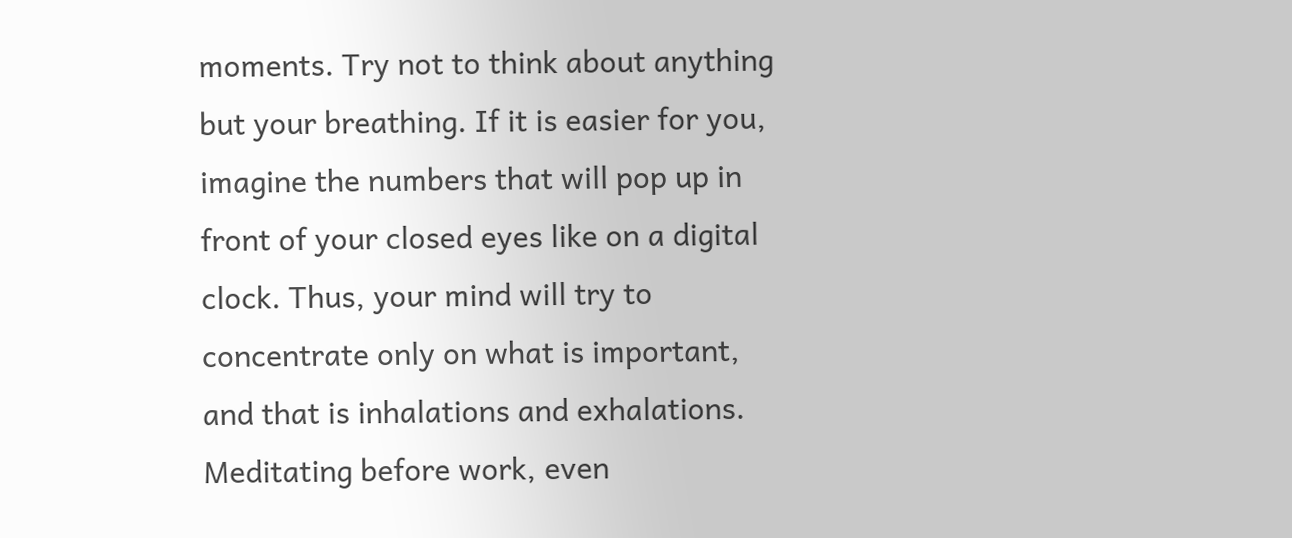moments. Try not to think about anything but your breathing. If it is easier for you, imagine the numbers that will pop up in front of your closed eyes like on a digital clock. Thus, your mind will try to concentrate only on what is important, and that is inhalations and exhalations. Meditating before work, even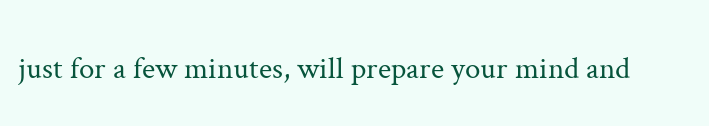just for a few minutes, will prepare your mind and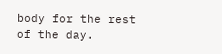body for the rest of the day.